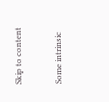Skip to content


Some intrinsic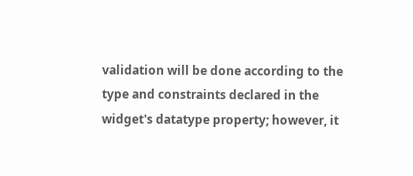validation will be done according to the type and constraints declared in the widget's datatype property; however, it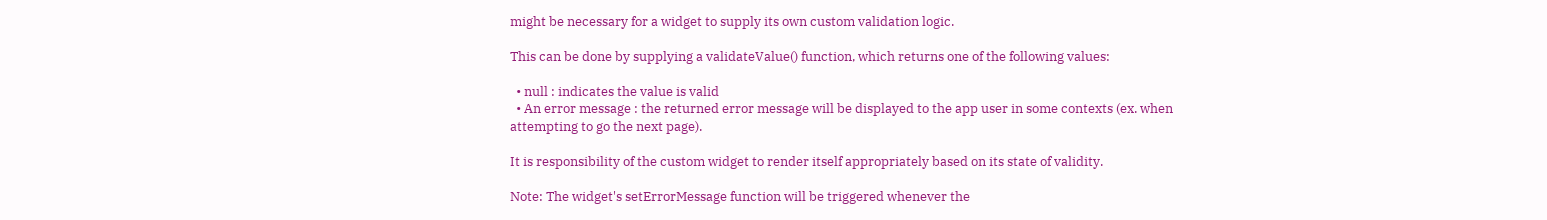might be necessary for a widget to supply its own custom validation logic.

This can be done by supplying a validateValue() function, which returns one of the following values:

  • null : indicates the value is valid
  • An error message : the returned error message will be displayed to the app user in some contexts (ex. when attempting to go the next page).

It is responsibility of the custom widget to render itself appropriately based on its state of validity.

Note: The widget's setErrorMessage function will be triggered whenever the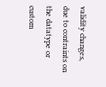validity changes, due to contraints on the datatype or custom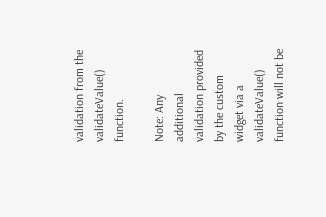validation from the validateValue() function.

Note: Any additional validation provided by the custom widget via a validateValue() function will not be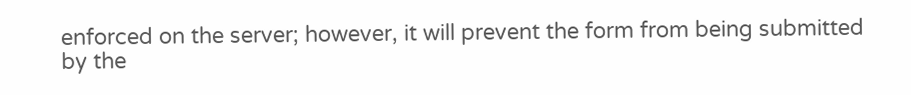enforced on the server; however, it will prevent the form from being submitted by the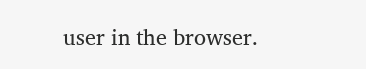user in the browser.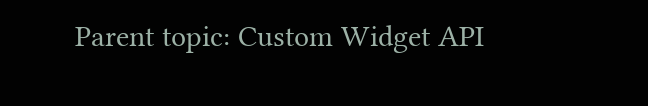Parent topic: Custom Widget API